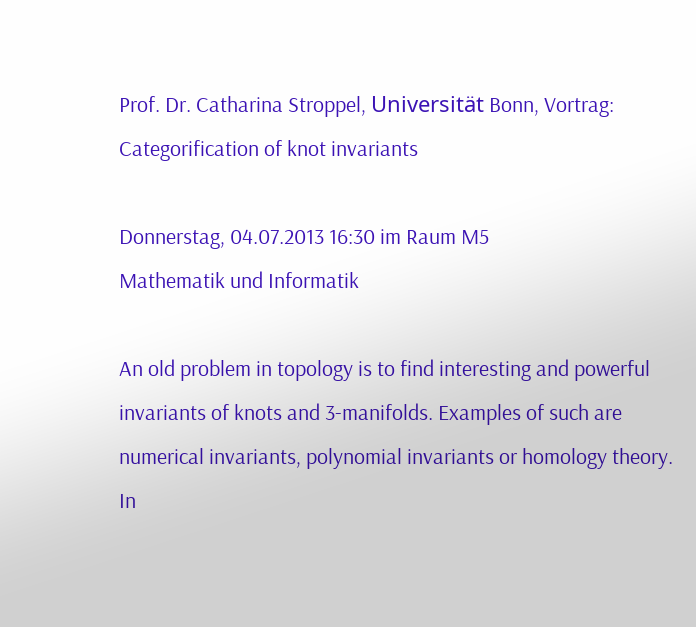Prof. Dr. Catharina Stroppel, Universität Bonn, Vortrag: Categorification of knot invariants

Donnerstag, 04.07.2013 16:30 im Raum M5
Mathematik und Informatik

An old problem in topology is to find interesting and powerful invariants of knots and 3-manifolds. Examples of such are numerical invariants, polynomial invariants or homology theory. In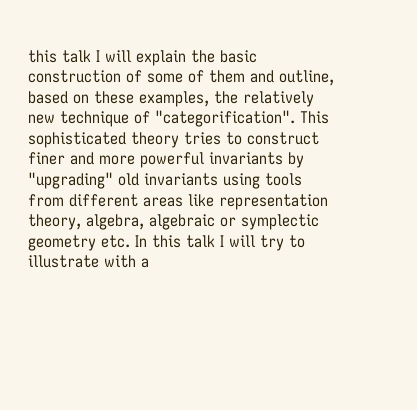this talk I will explain the basic construction of some of them and outline, based on these examples, the relatively new technique of "categorification". This sophisticated theory tries to construct finer and more powerful invariants by "upgrading" old invariants using tools from different areas like representation theory, algebra, algebraic or symplectic geometry etc. In this talk I will try to illustrate with a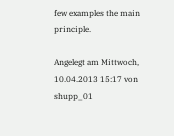few examples the main principle.

Angelegt am Mittwoch, 10.04.2013 15:17 von shupp_01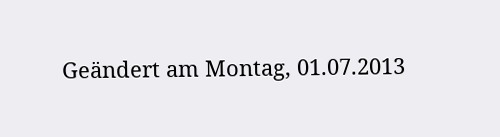Geändert am Montag, 01.07.2013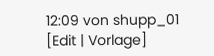12:09 von shupp_01
[Edit | Vorlage]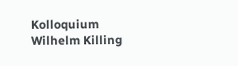Kolloquium Wilhelm Killing